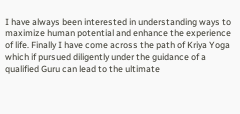I have always been interested in understanding ways to maximize human potential and enhance the experience of life. Finally I have come across the path of Kriya Yoga which if pursued diligently under the guidance of a qualified Guru can lead to the ultimate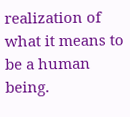realization of what it means to be a human being.